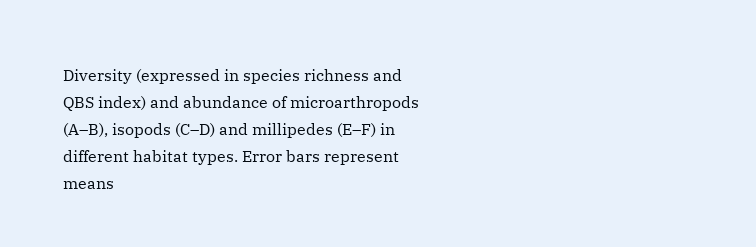Diversity (expressed in species richness and QBS index) and abundance of microarthropods (A–B), isopods (C–D) and millipedes (E–F) in different habitat types. Error bars represent means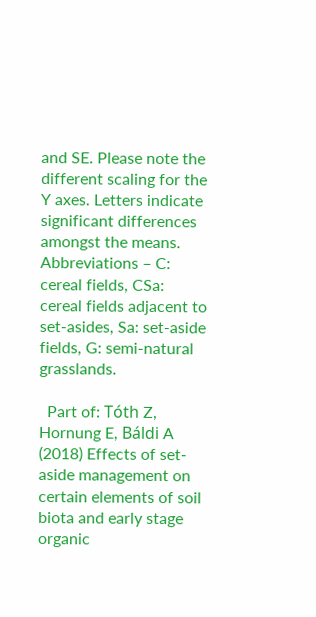and SE. Please note the different scaling for the Y axes. Letters indicate significant differences amongst the means. Abbreviations – C: cereal fields, CSa: cereal fields adjacent to set-asides, Sa: set-aside fields, G: semi-natural grasslands.

  Part of: Tóth Z, Hornung E, Báldi A (2018) Effects of set-aside management on certain elements of soil biota and early stage organic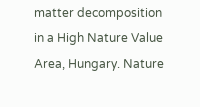matter decomposition in a High Nature Value Area, Hungary. Nature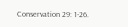Conservation 29: 1-26.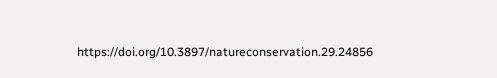https://doi.org/10.3897/natureconservation.29.24856